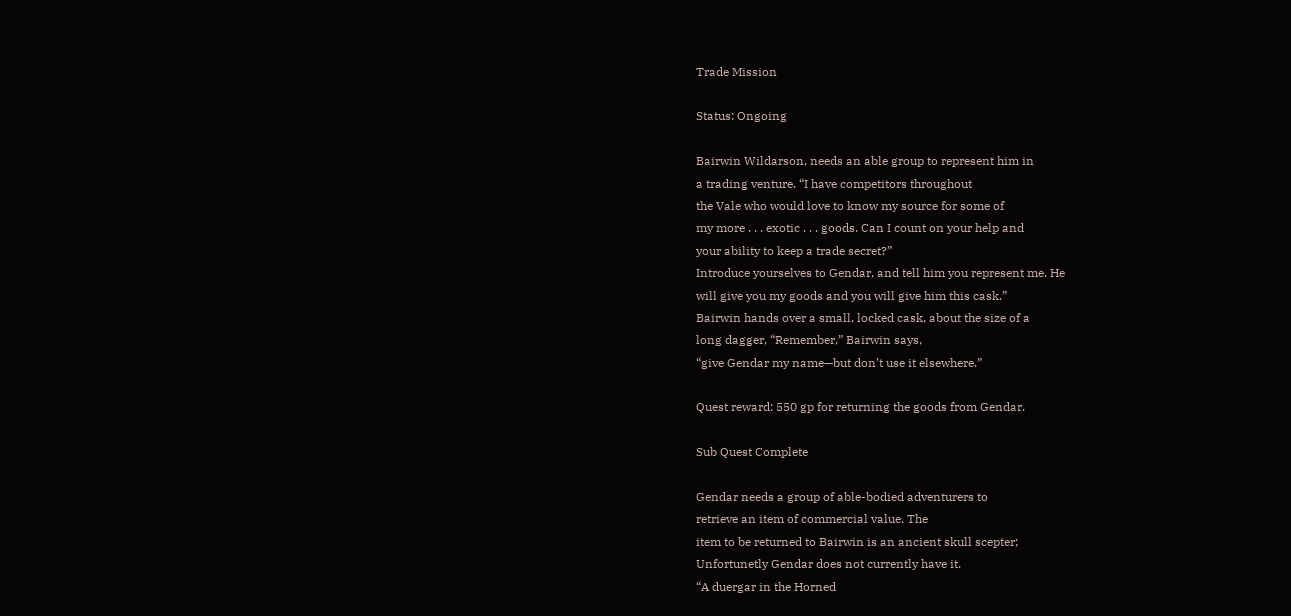Trade Mission

Status: Ongoing

Bairwin Wildarson, needs an able group to represent him in
a trading venture. “I have competitors throughout
the Vale who would love to know my source for some of
my more . . . exotic . . . goods. Can I count on your help and
your ability to keep a trade secret?”
Introduce yourselves to Gendar, and tell him you represent me. He
will give you my goods and you will give him this cask.”
Bairwin hands over a small, locked cask, about the size of a
long dagger, “Remember,” Bairwin says,
“give Gendar my name—but don’t use it elsewhere.”

Quest reward: 550 gp for returning the goods from Gendar.

Sub Quest Complete

Gendar needs a group of able-bodied adventurers to
retrieve an item of commercial value. The
item to be returned to Bairwin is an ancient skull scepter;
Unfortunetly Gendar does not currently have it.
“A duergar in the Horned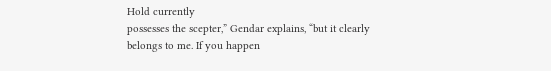Hold currently
possesses the scepter,” Gendar explains, “but it clearly
belongs to me. If you happen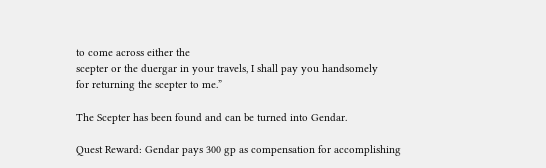to come across either the
scepter or the duergar in your travels, I shall pay you handsomely
for returning the scepter to me.”

The Scepter has been found and can be turned into Gendar.

Quest Reward: Gendar pays 300 gp as compensation for accomplishing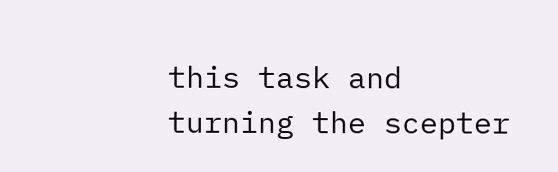this task and
turning the scepter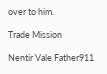over to him.

Trade Mission

Nentir Vale Father911